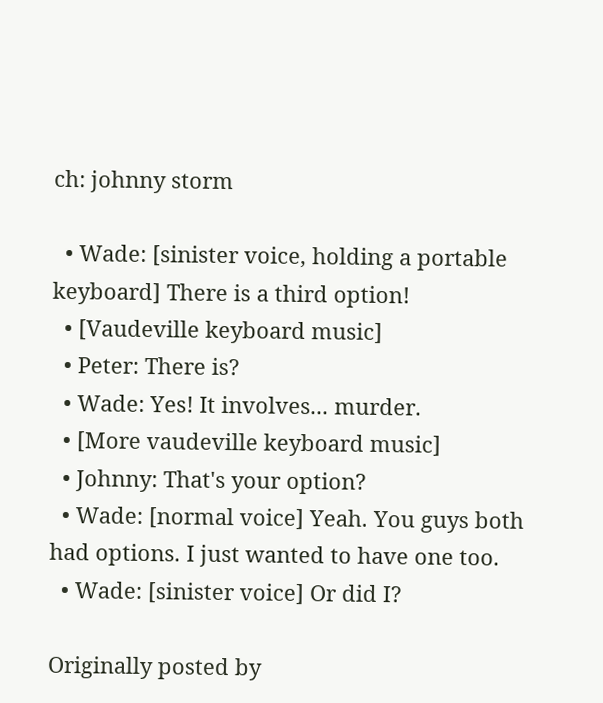ch: johnny storm

  • Wade: [sinister voice, holding a portable keyboard] There is a third option!
  • [Vaudeville keyboard music]
  • Peter: There is?
  • Wade: Yes! It involves... murder.
  • [More vaudeville keyboard music]
  • Johnny: That's your option?
  • Wade: [normal voice] Yeah. You guys both had options. I just wanted to have one too.
  • Wade: [sinister voice] Or did I?

Originally posted by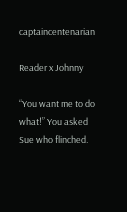captaincentenarian

Reader x Johnny

“You want me to do what!” You asked Sue who flinched.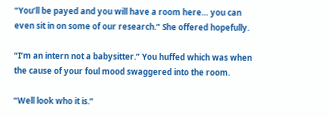“You’ll be payed and you will have a room here… you can even sit in on some of our research.” She offered hopefully.

“I’m an intern not a babysitter.” You huffed which was when the cause of your foul mood swaggered into the room.

“Well look who it is.”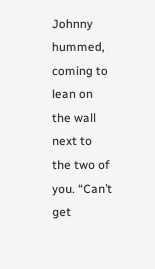Johnny hummed, coming to lean on the wall next to the two of you. “Can’t get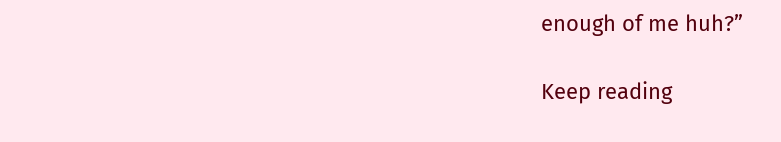enough of me huh?”

Keep reading